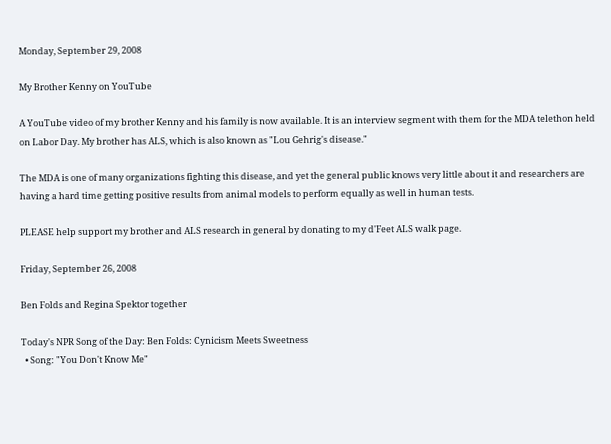Monday, September 29, 2008

My Brother Kenny on YouTube

A YouTube video of my brother Kenny and his family is now available. It is an interview segment with them for the MDA telethon held on Labor Day. My brother has ALS, which is also known as "Lou Gehrig's disease."

The MDA is one of many organizations fighting this disease, and yet the general public knows very little about it and researchers are having a hard time getting positive results from animal models to perform equally as well in human tests.

PLEASE help support my brother and ALS research in general by donating to my d'Feet ALS walk page.

Friday, September 26, 2008

Ben Folds and Regina Spektor together

Today's NPR Song of the Day: Ben Folds: Cynicism Meets Sweetness
  • Song: "You Don't Know Me"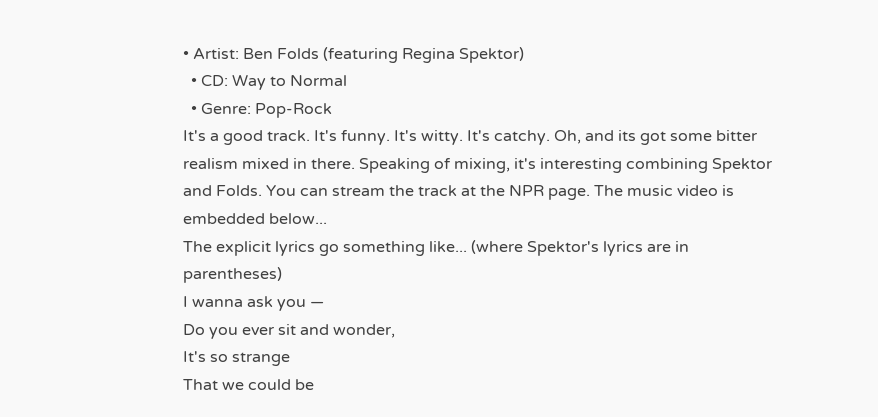• Artist: Ben Folds (featuring Regina Spektor)
  • CD: Way to Normal
  • Genre: Pop-Rock
It's a good track. It's funny. It's witty. It's catchy. Oh, and its got some bitter realism mixed in there. Speaking of mixing, it's interesting combining Spektor and Folds. You can stream the track at the NPR page. The music video is embedded below...
The explicit lyrics go something like... (where Spektor's lyrics are in parentheses)
I wanna ask you —
Do you ever sit and wonder,
It's so strange
That we could be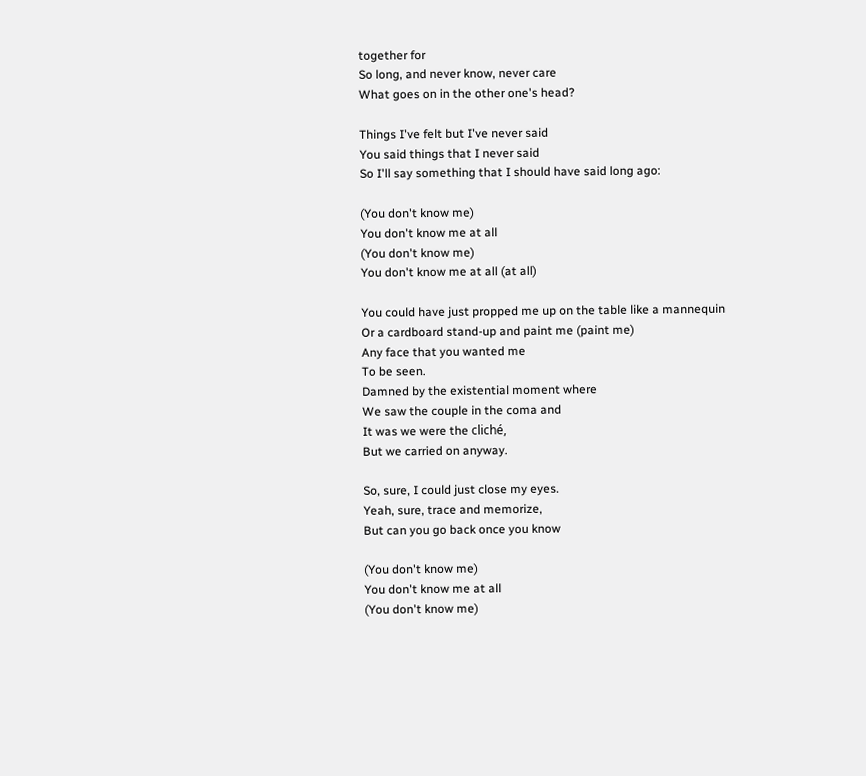together for
So long, and never know, never care
What goes on in the other one's head?

Things I've felt but I've never said
You said things that I never said
So I'll say something that I should have said long ago:

(You don't know me)
You don't know me at all
(You don't know me)
You don't know me at all (at all)

You could have just propped me up on the table like a mannequin
Or a cardboard stand-up and paint me (paint me)
Any face that you wanted me
To be seen.
Damned by the existential moment where
We saw the couple in the coma and
It was we were the cliché,
But we carried on anyway.

So, sure, I could just close my eyes.
Yeah, sure, trace and memorize,
But can you go back once you know

(You don't know me)
You don't know me at all
(You don't know me)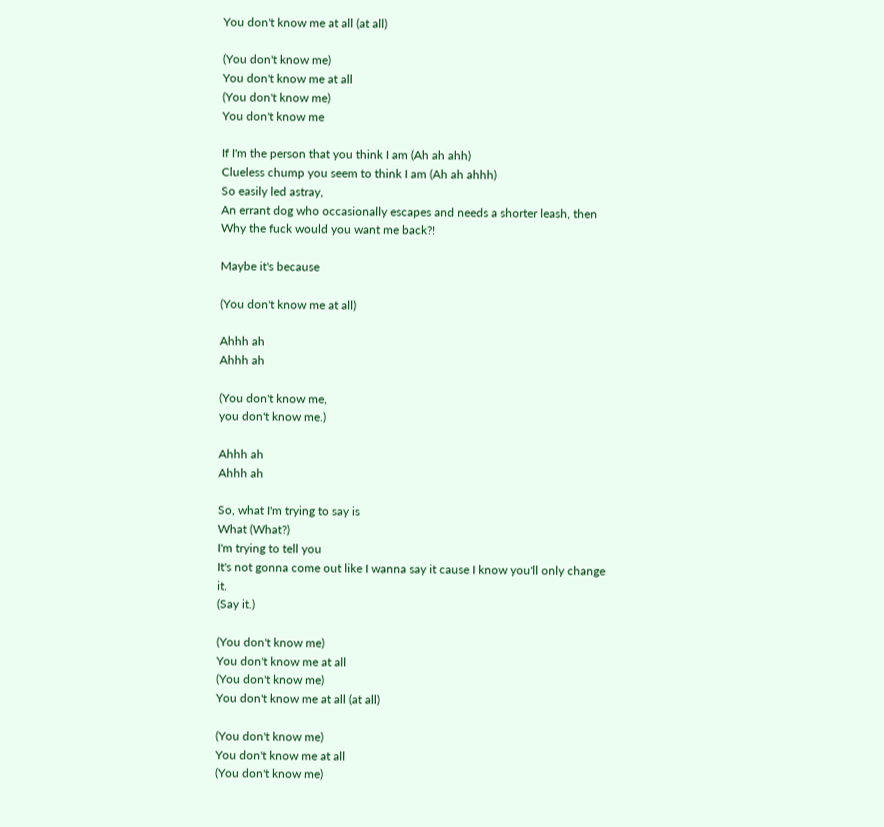You don't know me at all (at all)

(You don't know me)
You don't know me at all
(You don't know me)
You don't know me

If I'm the person that you think I am (Ah ah ahh)
Clueless chump you seem to think I am (Ah ah ahhh)
So easily led astray,
An errant dog who occasionally escapes and needs a shorter leash, then
Why the fuck would you want me back?!

Maybe it's because

(You don't know me at all)

Ahhh ah
Ahhh ah

(You don't know me,
you don't know me.)

Ahhh ah
Ahhh ah

So, what I'm trying to say is
What (What?)
I'm trying to tell you
It's not gonna come out like I wanna say it cause I know you'll only change it.
(Say it.)

(You don't know me)
You don't know me at all
(You don't know me)
You don't know me at all (at all)

(You don't know me)
You don't know me at all
(You don't know me)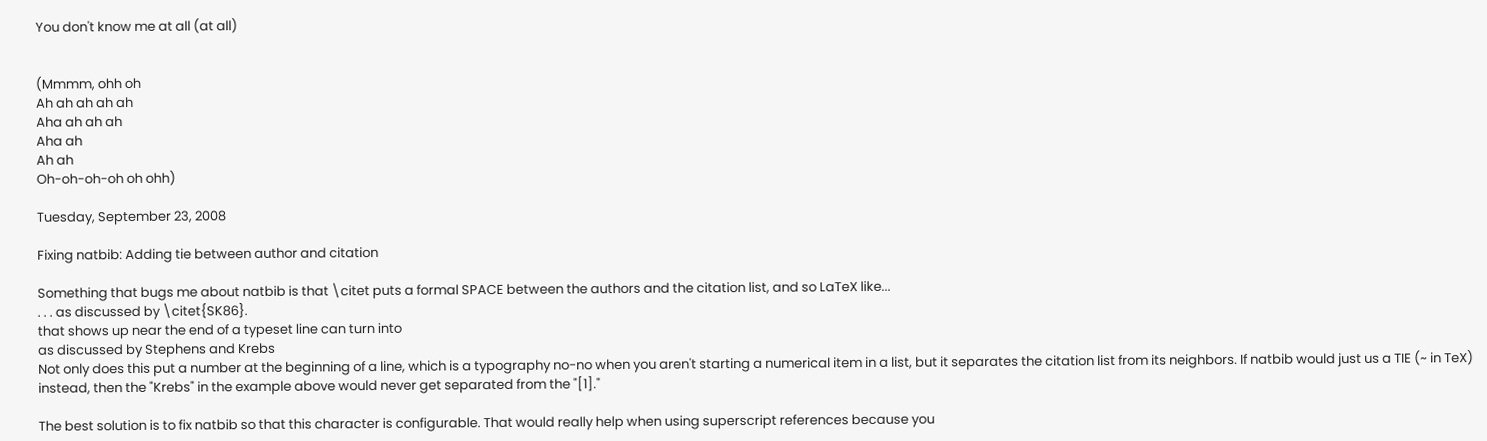You don't know me at all (at all)


(Mmmm, ohh oh
Ah ah ah ah ah
Aha ah ah ah
Aha ah
Ah ah
Oh-oh-oh-oh oh ohh)

Tuesday, September 23, 2008

Fixing natbib: Adding tie between author and citation

Something that bugs me about natbib is that \citet puts a formal SPACE between the authors and the citation list, and so LaTeX like...
. . . as discussed by \citet{SK86}.
that shows up near the end of a typeset line can turn into
as discussed by Stephens and Krebs
Not only does this put a number at the beginning of a line, which is a typography no-no when you aren't starting a numerical item in a list, but it separates the citation list from its neighbors. If natbib would just us a TIE (~ in TeX) instead, then the "Krebs" in the example above would never get separated from the "[1]."

The best solution is to fix natbib so that this character is configurable. That would really help when using superscript references because you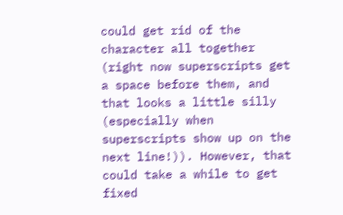could get rid of the character all together (right now superscripts get a space before them, and that looks a little silly (especially when superscripts show up on the next line!)). However, that could take a while to get fixed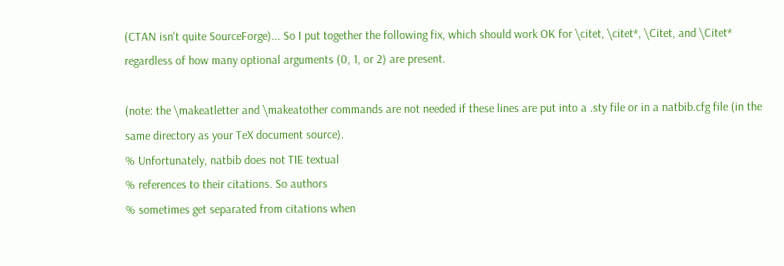(CTAN isn't quite SourceForge)... So I put together the following fix, which should work OK for \citet, \citet*, \Citet, and \Citet* regardless of how many optional arguments (0, 1, or 2) are present.

(note: the \makeatletter and \makeatother commands are not needed if these lines are put into a .sty file or in a natbib.cfg file (in the same directory as your TeX document source).
% Unfortunately, natbib does not TIE textual
% references to their citations. So authors
% sometimes get separated from citations when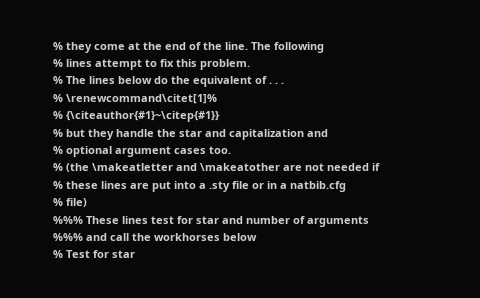% they come at the end of the line. The following
% lines attempt to fix this problem.
% The lines below do the equivalent of . . .
% \renewcommand\citet[1]%
% {\citeauthor{#1}~\citep{#1}}
% but they handle the star and capitalization and
% optional argument cases too.
% (the \makeatletter and \makeatother are not needed if
% these lines are put into a .sty file or in a natbib.cfg
% file)
%%% These lines test for star and number of arguments
%%% and call the workhorses below
% Test for star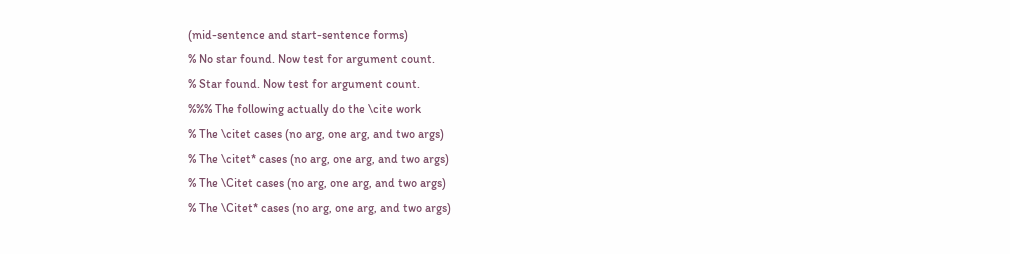(mid-sentence and start-sentence forms)
% No star found. Now test for argument count.
% Star found. Now test for argument count.
%%% The following actually do the \cite work
% The \citet cases (no arg, one arg, and two args)
% The \citet* cases (no arg, one arg, and two args)
% The \Citet cases (no arg, one arg, and two args)
% The \Citet* cases (no arg, one arg, and two args)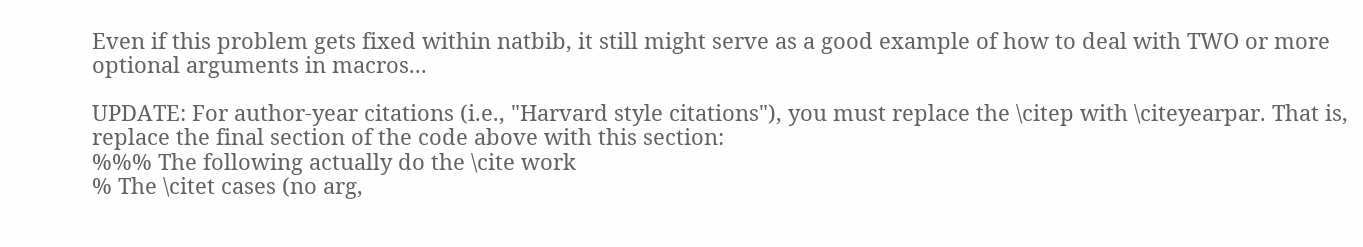Even if this problem gets fixed within natbib, it still might serve as a good example of how to deal with TWO or more optional arguments in macros...

UPDATE: For author-year citations (i.e., "Harvard style citations"), you must replace the \citep with \citeyearpar. That is, replace the final section of the code above with this section:
%%% The following actually do the \cite work
% The \citet cases (no arg,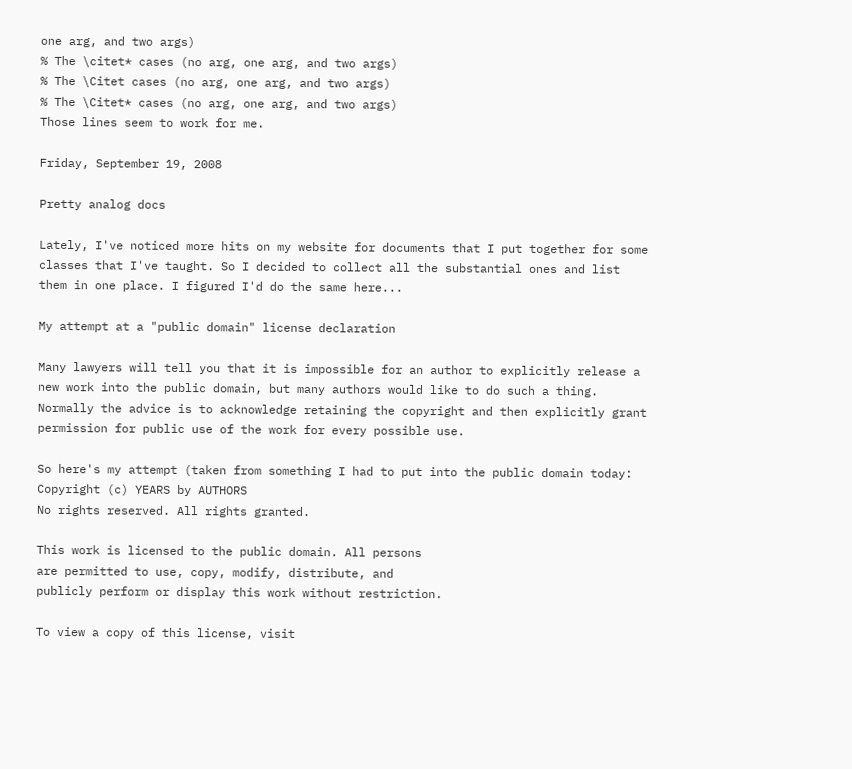one arg, and two args)
% The \citet* cases (no arg, one arg, and two args)
% The \Citet cases (no arg, one arg, and two args)
% The \Citet* cases (no arg, one arg, and two args)
Those lines seem to work for me.

Friday, September 19, 2008

Pretty analog docs

Lately, I've noticed more hits on my website for documents that I put together for some classes that I've taught. So I decided to collect all the substantial ones and list them in one place. I figured I'd do the same here...

My attempt at a "public domain" license declaration

Many lawyers will tell you that it is impossible for an author to explicitly release a new work into the public domain, but many authors would like to do such a thing. Normally the advice is to acknowledge retaining the copyright and then explicitly grant permission for public use of the work for every possible use.

So here's my attempt (taken from something I had to put into the public domain today:
Copyright (c) YEARS by AUTHORS
No rights reserved. All rights granted.

This work is licensed to the public domain. All persons
are permitted to use, copy, modify, distribute, and
publicly perform or display this work without restriction.

To view a copy of this license, visit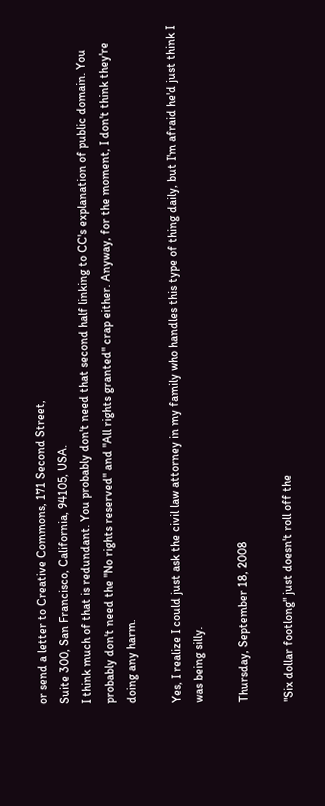or send a letter to Creative Commons, 171 Second Street,
Suite 300, San Francisco, California, 94105, USA.
I think much of that is redundant. You probably don't need that second half linking to CC's explanation of public domain. You probably don't need the "No rights reserved" and "All rights granted" crap either. Anyway, for the moment, I don't think they're doing any harm.

Yes, I realize I could just ask the civil law attorney in my family who handles this type of thing daily, but I'm afraid he'd just think I was being silly.

Thursday, September 18, 2008

"Six dollar footlong" just doesn't roll off the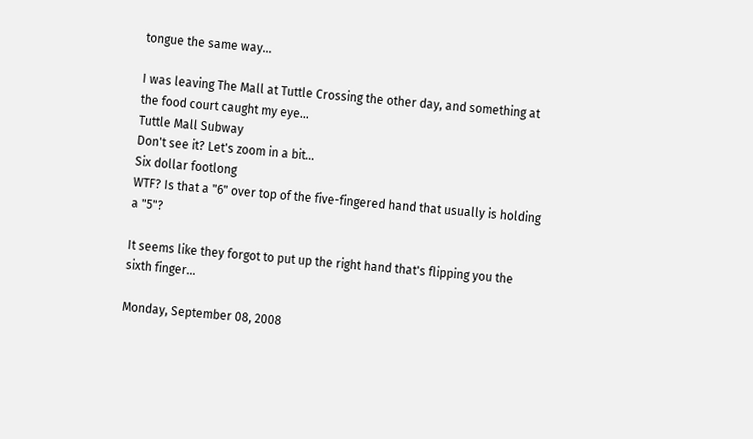tongue the same way...

I was leaving The Mall at Tuttle Crossing the other day, and something at the food court caught my eye...
Tuttle Mall Subway
Don't see it? Let's zoom in a bit...
Six dollar footlong
WTF? Is that a "6" over top of the five-fingered hand that usually is holding a "5"?

It seems like they forgot to put up the right hand that's flipping you the sixth finger...

Monday, September 08, 2008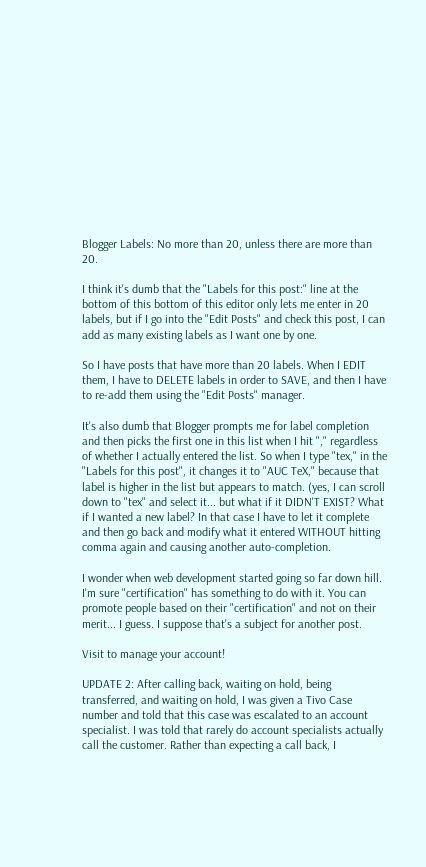Blogger Labels: No more than 20, unless there are more than 20.

I think it's dumb that the "Labels for this post:" line at the bottom of this bottom of this editor only lets me enter in 20 labels, but if I go into the "Edit Posts" and check this post, I can add as many existing labels as I want one by one.

So I have posts that have more than 20 labels. When I EDIT them, I have to DELETE labels in order to SAVE, and then I have to re-add them using the "Edit Posts" manager.

It's also dumb that Blogger prompts me for label completion and then picks the first one in this list when I hit "," regardless of whether I actually entered the list. So when I type "tex," in the "Labels for this post", it changes it to "AUC TeX," because that label is higher in the list but appears to match. (yes, I can scroll down to "tex" and select it... but what if it DIDN'T EXIST? What if I wanted a new label? In that case I have to let it complete and then go back and modify what it entered WITHOUT hitting comma again and causing another auto-completion.

I wonder when web development started going so far down hill. I'm sure "certification" has something to do with it. You can promote people based on their "certification" and not on their merit... I guess. I suppose that's a subject for another post.

Visit to manage your account!

UPDATE 2: After calling back, waiting on hold, being transferred, and waiting on hold, I was given a Tivo Case number and told that this case was escalated to an account specialist. I was told that rarely do account specialists actually call the customer. Rather than expecting a call back, I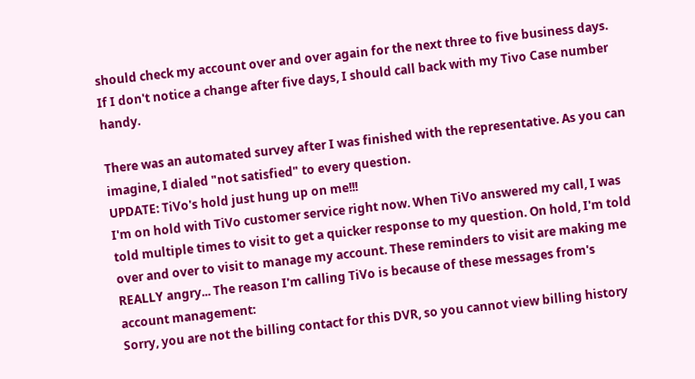should check my account over and over again for the next three to five business days. If I don't notice a change after five days, I should call back with my Tivo Case number handy.

There was an automated survey after I was finished with the representative. As you can imagine, I dialed "not satisfied" to every question.
UPDATE: TiVo's hold just hung up on me!!!
I'm on hold with TiVo customer service right now. When TiVo answered my call, I was told multiple times to visit to get a quicker response to my question. On hold, I'm told over and over to visit to manage my account. These reminders to visit are making me REALLY angry... The reason I'm calling TiVo is because of these messages from's account management:
Sorry, you are not the billing contact for this DVR, so you cannot view billing history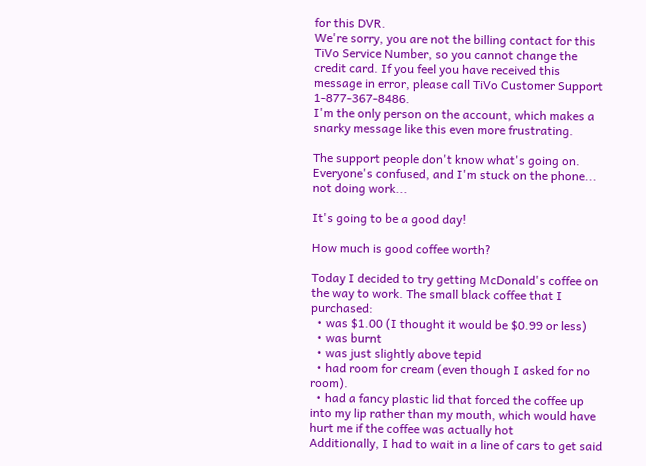for this DVR.
We're sorry, you are not the billing contact for this TiVo Service Number, so you cannot change the credit card. If you feel you have received this message in error, please call TiVo Customer Support 1-877-367-8486.
I'm the only person on the account, which makes a snarky message like this even more frustrating.

The support people don't know what's going on. Everyone's confused, and I'm stuck on the phone... not doing work...

It's going to be a good day!

How much is good coffee worth?

Today I decided to try getting McDonald's coffee on the way to work. The small black coffee that I purchased:
  • was $1.00 (I thought it would be $0.99 or less)
  • was burnt
  • was just slightly above tepid
  • had room for cream (even though I asked for no room).
  • had a fancy plastic lid that forced the coffee up into my lip rather than my mouth, which would have hurt me if the coffee was actually hot
Additionally, I had to wait in a line of cars to get said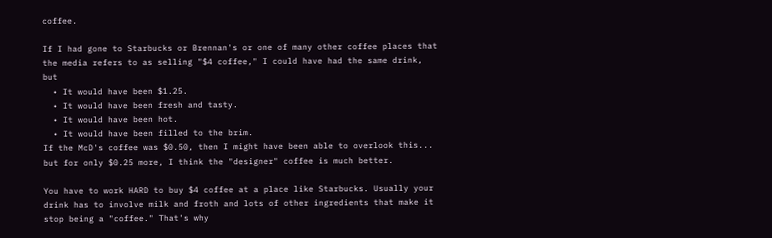coffee.

If I had gone to Starbucks or Brennan's or one of many other coffee places that the media refers to as selling "$4 coffee," I could have had the same drink, but
  • It would have been $1.25.
  • It would have been fresh and tasty.
  • It would have been hot.
  • It would have been filled to the brim.
If the McD's coffee was $0.50, then I might have been able to overlook this... but for only $0.25 more, I think the "designer" coffee is much better.

You have to work HARD to buy $4 coffee at a place like Starbucks. Usually your drink has to involve milk and froth and lots of other ingredients that make it stop being a "coffee." That's why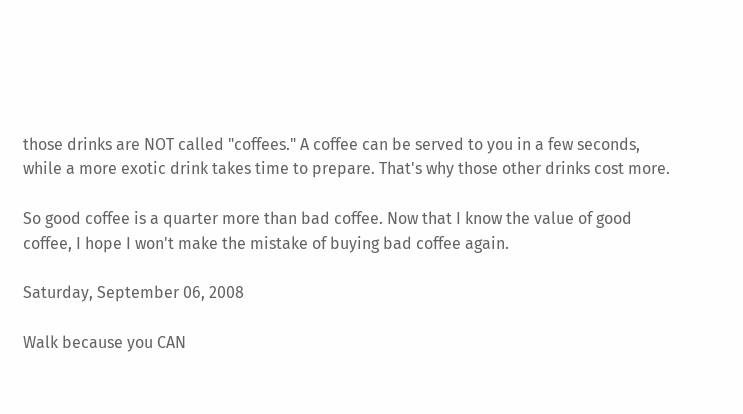those drinks are NOT called "coffees." A coffee can be served to you in a few seconds, while a more exotic drink takes time to prepare. That's why those other drinks cost more.

So good coffee is a quarter more than bad coffee. Now that I know the value of good coffee, I hope I won't make the mistake of buying bad coffee again.

Saturday, September 06, 2008

Walk because you CAN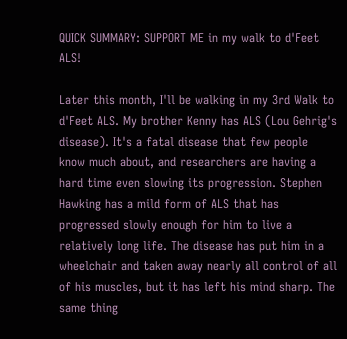QUICK SUMMARY: SUPPORT ME in my walk to d'Feet ALS!

Later this month, I'll be walking in my 3rd Walk to d'Feet ALS. My brother Kenny has ALS (Lou Gehrig's disease). It's a fatal disease that few people know much about, and researchers are having a hard time even slowing its progression. Stephen Hawking has a mild form of ALS that has progressed slowly enough for him to live a relatively long life. The disease has put him in a wheelchair and taken away nearly all control of all of his muscles, but it has left his mind sharp. The same thing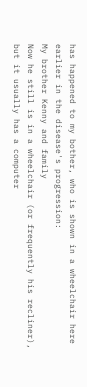has happened to my bother, who is shown in a wheelchair here earlier in the disease's progression:
My brother Kenny and family
Now he still is in a wheelchair (or frequently his recliner), but it usually has a computer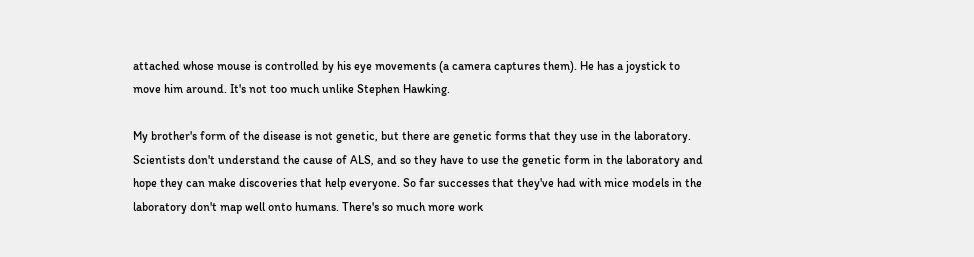attached whose mouse is controlled by his eye movements (a camera captures them). He has a joystick to move him around. It's not too much unlike Stephen Hawking.

My brother's form of the disease is not genetic, but there are genetic forms that they use in the laboratory. Scientists don't understand the cause of ALS, and so they have to use the genetic form in the laboratory and hope they can make discoveries that help everyone. So far successes that they've had with mice models in the laboratory don't map well onto humans. There's so much more work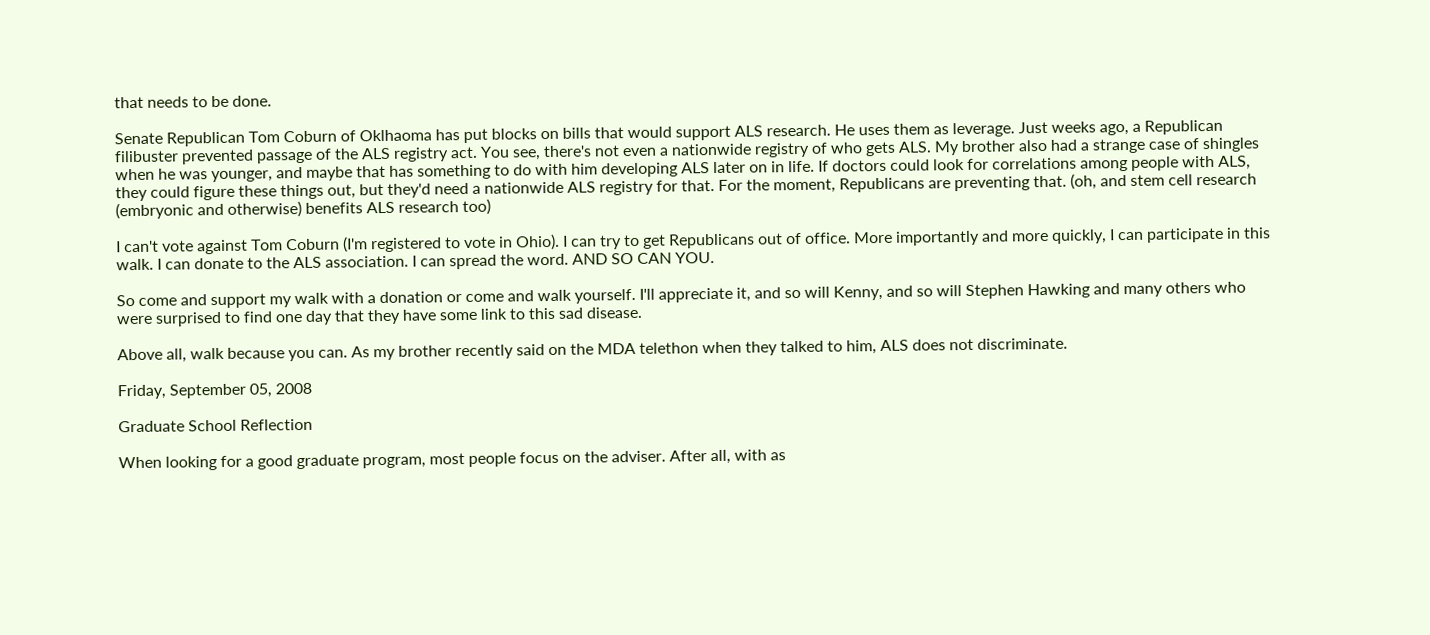that needs to be done.

Senate Republican Tom Coburn of Oklhaoma has put blocks on bills that would support ALS research. He uses them as leverage. Just weeks ago, a Republican filibuster prevented passage of the ALS registry act. You see, there's not even a nationwide registry of who gets ALS. My brother also had a strange case of shingles when he was younger, and maybe that has something to do with him developing ALS later on in life. If doctors could look for correlations among people with ALS, they could figure these things out, but they'd need a nationwide ALS registry for that. For the moment, Republicans are preventing that. (oh, and stem cell research (embryonic and otherwise) benefits ALS research too)

I can't vote against Tom Coburn (I'm registered to vote in Ohio). I can try to get Republicans out of office. More importantly and more quickly, I can participate in this walk. I can donate to the ALS association. I can spread the word. AND SO CAN YOU.

So come and support my walk with a donation or come and walk yourself. I'll appreciate it, and so will Kenny, and so will Stephen Hawking and many others who were surprised to find one day that they have some link to this sad disease.

Above all, walk because you can. As my brother recently said on the MDA telethon when they talked to him, ALS does not discriminate.

Friday, September 05, 2008

Graduate School Reflection

When looking for a good graduate program, most people focus on the adviser. After all, with as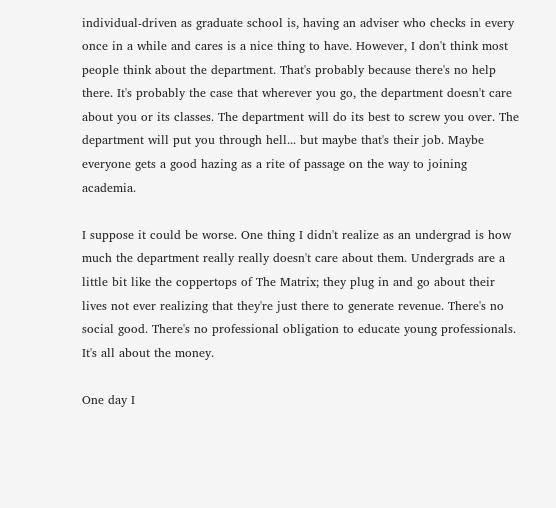individual-driven as graduate school is, having an adviser who checks in every once in a while and cares is a nice thing to have. However, I don't think most people think about the department. That's probably because there's no help there. It's probably the case that wherever you go, the department doesn't care about you or its classes. The department will do its best to screw you over. The department will put you through hell... but maybe that's their job. Maybe everyone gets a good hazing as a rite of passage on the way to joining academia.

I suppose it could be worse. One thing I didn't realize as an undergrad is how much the department really really doesn't care about them. Undergrads are a little bit like the coppertops of The Matrix; they plug in and go about their lives not ever realizing that they're just there to generate revenue. There's no social good. There's no professional obligation to educate young professionals. It's all about the money.

One day I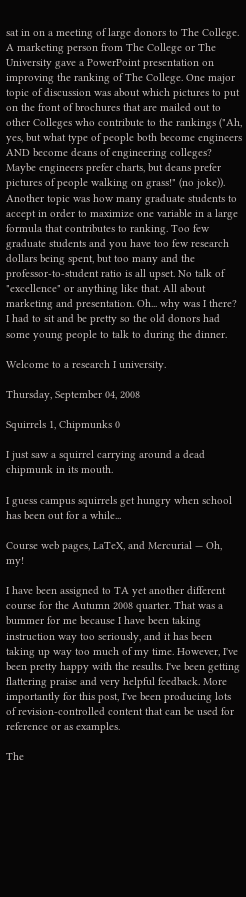sat in on a meeting of large donors to The College. A marketing person from The College or The University gave a PowerPoint presentation on improving the ranking of The College. One major topic of discussion was about which pictures to put on the front of brochures that are mailed out to other Colleges who contribute to the rankings ("Ah, yes, but what type of people both become engineers AND become deans of engineering colleges? Maybe engineers prefer charts, but deans prefer pictures of people walking on grass!" (no joke)). Another topic was how many graduate students to accept in order to maximize one variable in a large formula that contributes to ranking. Too few graduate students and you have too few research dollars being spent, but too many and the professor-to-student ratio is all upset. No talk of "excellence" or anything like that. All about marketing and presentation. Oh... why was I there? I had to sit and be pretty so the old donors had some young people to talk to during the dinner.

Welcome to a research I university.

Thursday, September 04, 2008

Squirrels 1, Chipmunks 0

I just saw a squirrel carrying around a dead chipmunk in its mouth.

I guess campus squirrels get hungry when school has been out for a while...

Course web pages, LaTeX, and Mercurial — Oh, my!

I have been assigned to TA yet another different course for the Autumn 2008 quarter. That was a bummer for me because I have been taking instruction way too seriously, and it has been taking up way too much of my time. However, I've been pretty happy with the results. I've been getting flattering praise and very helpful feedback. More importantly for this post, I've been producing lots of revision-controlled content that can be used for reference or as examples.

The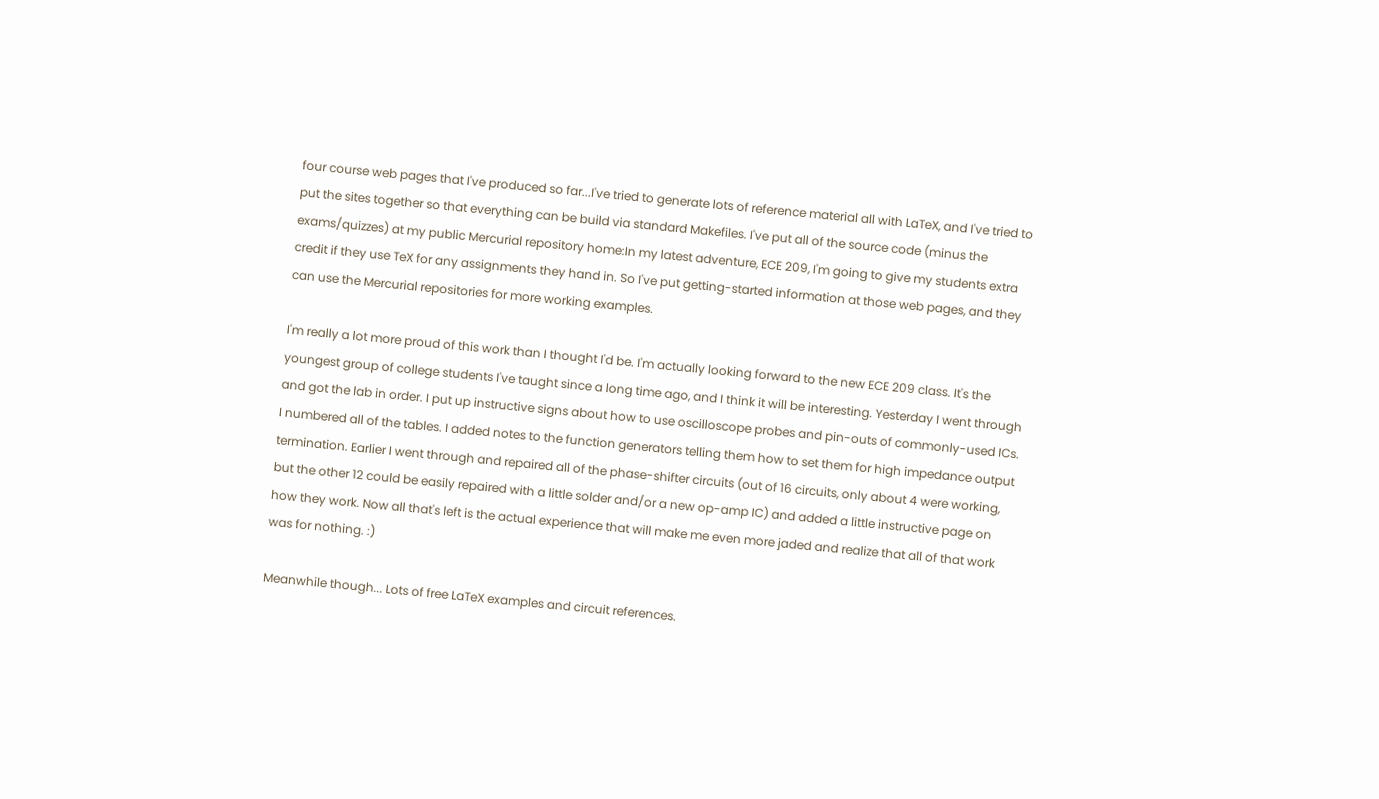four course web pages that I've produced so far...I've tried to generate lots of reference material all with LaTeX, and I've tried to put the sites together so that everything can be build via standard Makefiles. I've put all of the source code (minus the exams/quizzes) at my public Mercurial repository home:In my latest adventure, ECE 209, I'm going to give my students extra credit if they use TeX for any assignments they hand in. So I've put getting-started information at those web pages, and they can use the Mercurial repositories for more working examples.

I'm really a lot more proud of this work than I thought I'd be. I'm actually looking forward to the new ECE 209 class. It's the youngest group of college students I've taught since a long time ago, and I think it will be interesting. Yesterday I went through and got the lab in order. I put up instructive signs about how to use oscilloscope probes and pin-outs of commonly-used ICs. I numbered all of the tables. I added notes to the function generators telling them how to set them for high impedance output termination. Earlier I went through and repaired all of the phase-shifter circuits (out of 16 circuits, only about 4 were working, but the other 12 could be easily repaired with a little solder and/or a new op-amp IC) and added a little instructive page on how they work. Now all that's left is the actual experience that will make me even more jaded and realize that all of that work was for nothing. :)

Meanwhile though... Lots of free LaTeX examples and circuit references.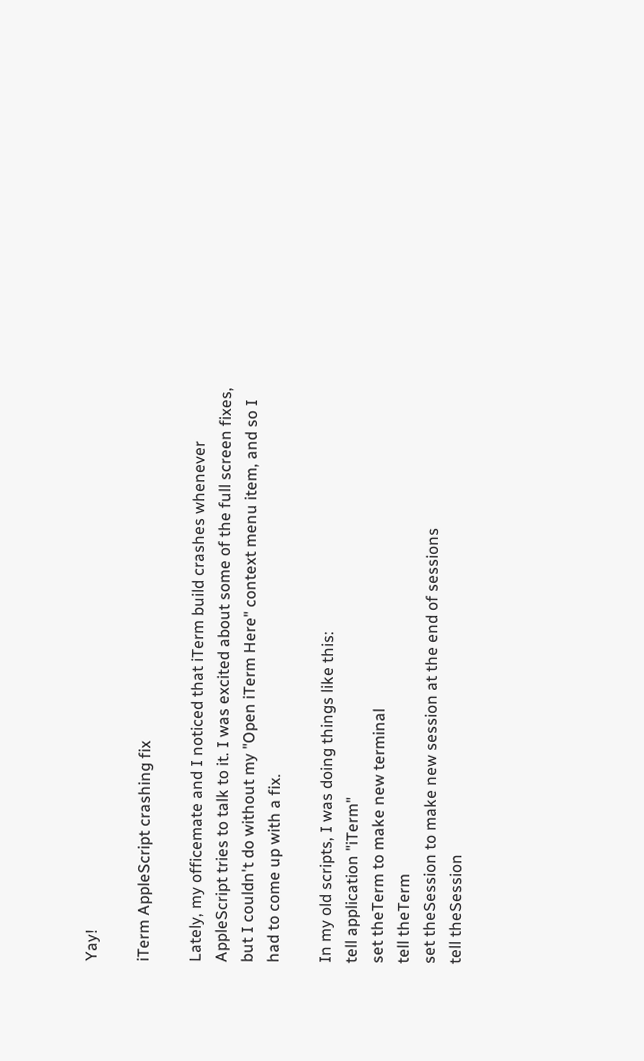Yay!

iTerm AppleScript crashing fix

Lately, my officemate and I noticed that iTerm build crashes whenever AppleScript tries to talk to it. I was excited about some of the full screen fixes, but I couldn't do without my "Open iTerm Here" context menu item, and so I had to come up with a fix.

In my old scripts, I was doing things like this:
tell application "iTerm"
set theTerm to make new terminal
tell theTerm
set theSession to make new session at the end of sessions
tell theSession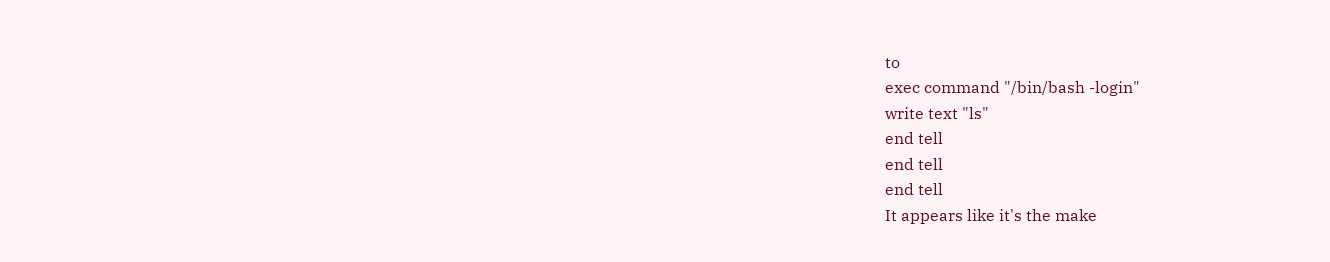to
exec command "/bin/bash -login"
write text "ls"
end tell
end tell
end tell
It appears like it's the make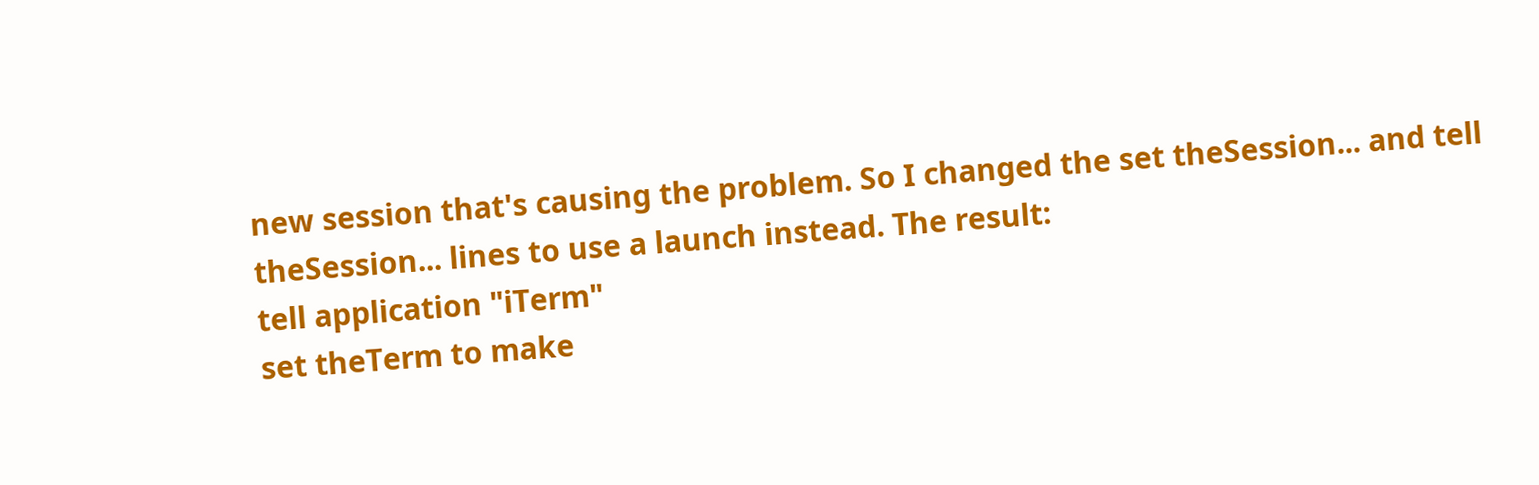new session that's causing the problem. So I changed the set theSession... and tell theSession... lines to use a launch instead. The result:
tell application "iTerm"
set theTerm to make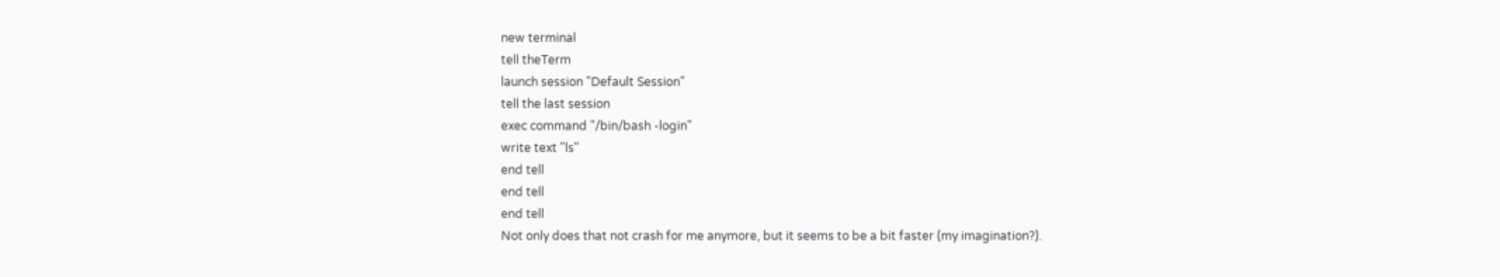new terminal
tell theTerm
launch session "Default Session"
tell the last session
exec command "/bin/bash -login"
write text "ls"
end tell
end tell
end tell
Not only does that not crash for me anymore, but it seems to be a bit faster (my imagination?).